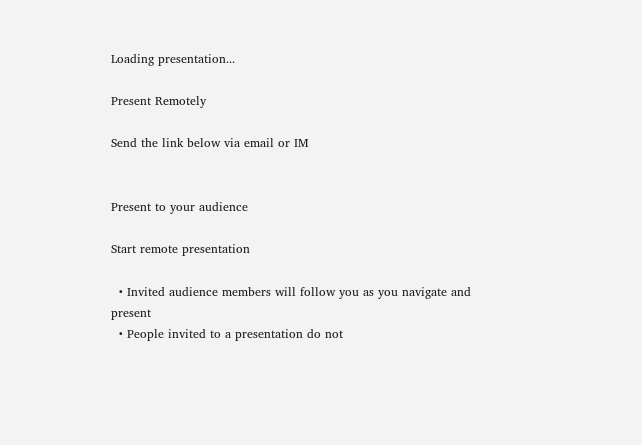Loading presentation...

Present Remotely

Send the link below via email or IM


Present to your audience

Start remote presentation

  • Invited audience members will follow you as you navigate and present
  • People invited to a presentation do not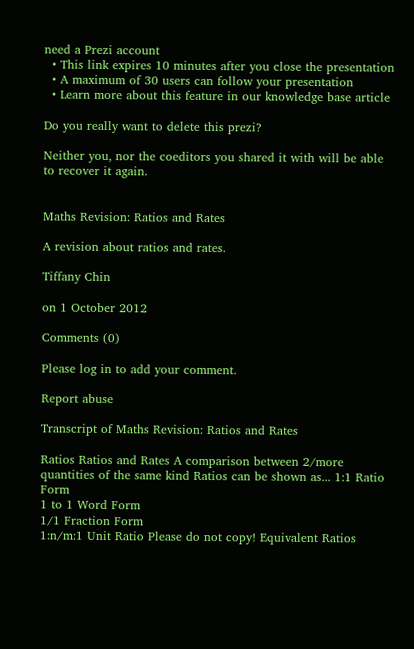need a Prezi account
  • This link expires 10 minutes after you close the presentation
  • A maximum of 30 users can follow your presentation
  • Learn more about this feature in our knowledge base article

Do you really want to delete this prezi?

Neither you, nor the coeditors you shared it with will be able to recover it again.


Maths Revision: Ratios and Rates

A revision about ratios and rates.

Tiffany Chin

on 1 October 2012

Comments (0)

Please log in to add your comment.

Report abuse

Transcript of Maths Revision: Ratios and Rates

Ratios Ratios and Rates A comparison between 2/more quantities of the same kind Ratios can be shown as... 1:1 Ratio Form
1 to 1 Word Form
1/1 Fraction Form
1:n/m:1 Unit Ratio Please do not copy! Equivalent Ratios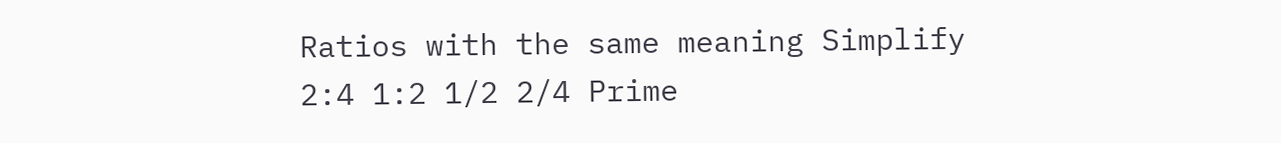Ratios with the same meaning Simplify
2:4 1:2 1/2 2/4 Prime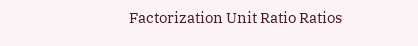Factorization Unit Ratio Ratios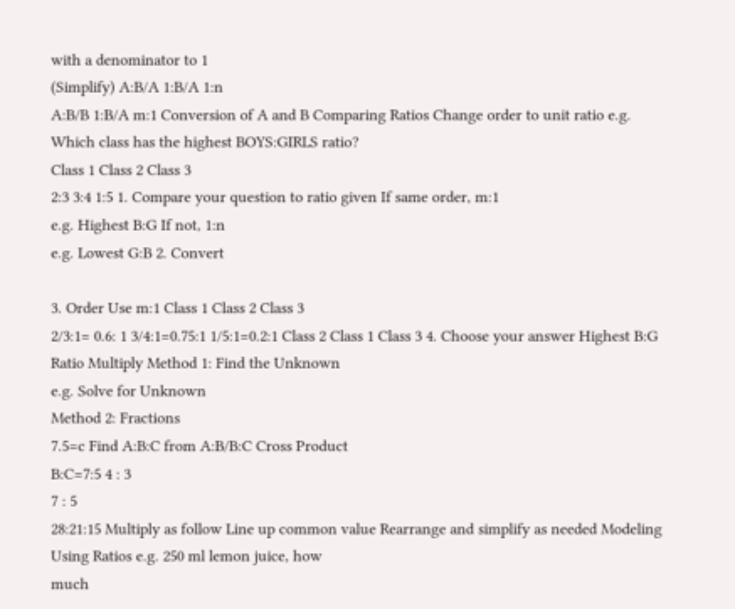with a denominator to 1
(Simplify) A:B/A 1:B/A 1:n
A:B/B 1:B/A m:1 Conversion of A and B Comparing Ratios Change order to unit ratio e.g.
Which class has the highest BOYS:GIRLS ratio?
Class 1 Class 2 Class 3
2:3 3:4 1:5 1. Compare your question to ratio given If same order, m:1
e.g. Highest B:G If not, 1:n
e.g. Lowest G:B 2. Convert

3. Order Use m:1 Class 1 Class 2 Class 3
2/3:1= 0.6: 1 3/4:1=0.75:1 1/5:1=0.2:1 Class 2 Class 1 Class 3 4. Choose your answer Highest B:G Ratio Multiply Method 1: Find the Unknown
e.g. Solve for Unknown
Method 2: Fractions
7.5=c Find A:B:C from A:B/B:C Cross Product
B:C=7:5 4 : 3
7 : 5
28:21:15 Multiply as follow Line up common value Rearrange and simplify as needed Modeling Using Ratios e.g. 250 ml lemon juice, how
much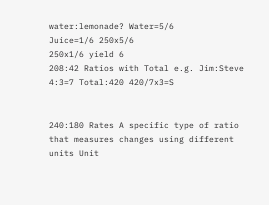water:lemonade? Water=5/6
Juice=1/6 250x5/6
250x1/6 yield 6
208:42 Ratios with Total e.g. Jim:Steve
4:3=7 Total:420 420/7x3=S


240:180 Rates A specific type of ratio that measures changes using different units Unit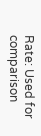Rate: Used for comparison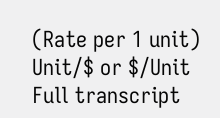(Rate per 1 unit) Unit/$ or $/Unit
Full transcript